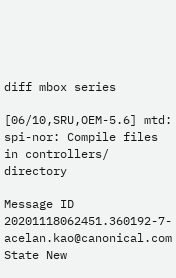diff mbox series

[06/10,SRU,OEM-5.6] mtd: spi-nor: Compile files in controllers/ directory

Message ID 20201118062451.360192-7-acelan.kao@canonical.com
State New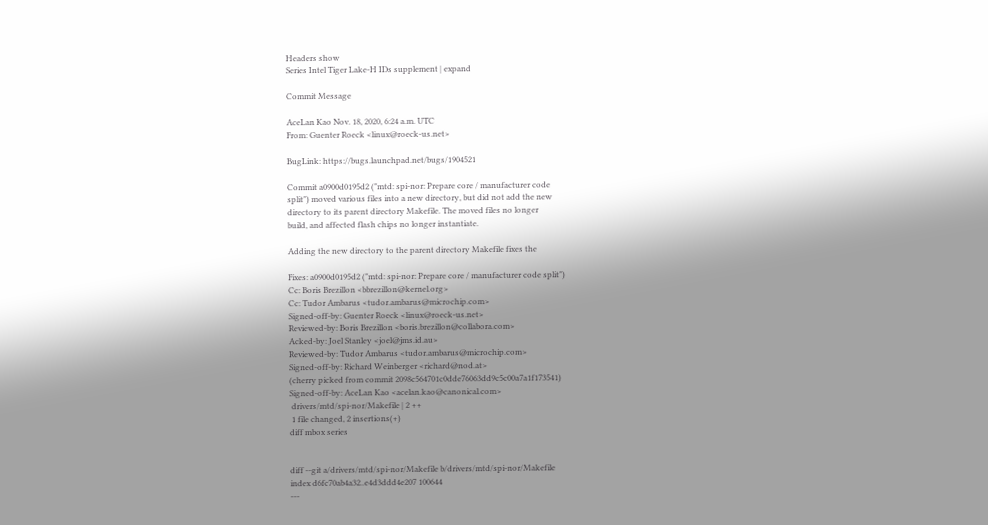Headers show
Series Intel Tiger Lake-H IDs supplement | expand

Commit Message

AceLan Kao Nov. 18, 2020, 6:24 a.m. UTC
From: Guenter Roeck <linux@roeck-us.net>

BugLink: https://bugs.launchpad.net/bugs/1904521

Commit a0900d0195d2 ("mtd: spi-nor: Prepare core / manufacturer code
split") moved various files into a new directory, but did not add the new
directory to its parent directory Makefile. The moved files no longer
build, and affected flash chips no longer instantiate.

Adding the new directory to the parent directory Makefile fixes the

Fixes: a0900d0195d2 ("mtd: spi-nor: Prepare core / manufacturer code split")
Cc: Boris Brezillon <bbrezillon@kernel.org>
Cc: Tudor Ambarus <tudor.ambarus@microchip.com>
Signed-off-by: Guenter Roeck <linux@roeck-us.net>
Reviewed-by: Boris Brezillon <boris.brezillon@collabora.com>
Acked-by: Joel Stanley <joel@jms.id.au>
Reviewed-by: Tudor Ambarus <tudor.ambarus@microchip.com>
Signed-off-by: Richard Weinberger <richard@nod.at>
(cherry picked from commit 2098c564701c0dde76063dd9c5c00a7a1f173541)
Signed-off-by: AceLan Kao <acelan.kao@canonical.com>
 drivers/mtd/spi-nor/Makefile | 2 ++
 1 file changed, 2 insertions(+)
diff mbox series


diff --git a/drivers/mtd/spi-nor/Makefile b/drivers/mtd/spi-nor/Makefile
index d6fc70ab4a32..e4d3ddd4e207 100644
---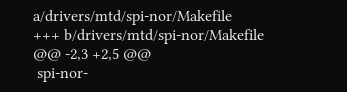a/drivers/mtd/spi-nor/Makefile
+++ b/drivers/mtd/spi-nor/Makefile
@@ -2,3 +2,5 @@
 spi-nor-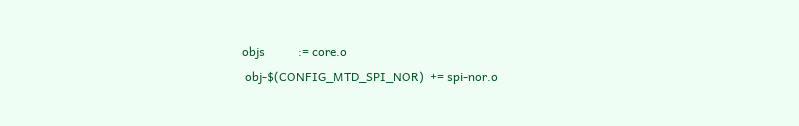objs           := core.o
 obj-$(CONFIG_MTD_SPI_NOR)  += spi-nor.o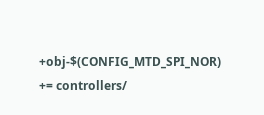+obj-$(CONFIG_MTD_SPI_NOR)  += controllers/